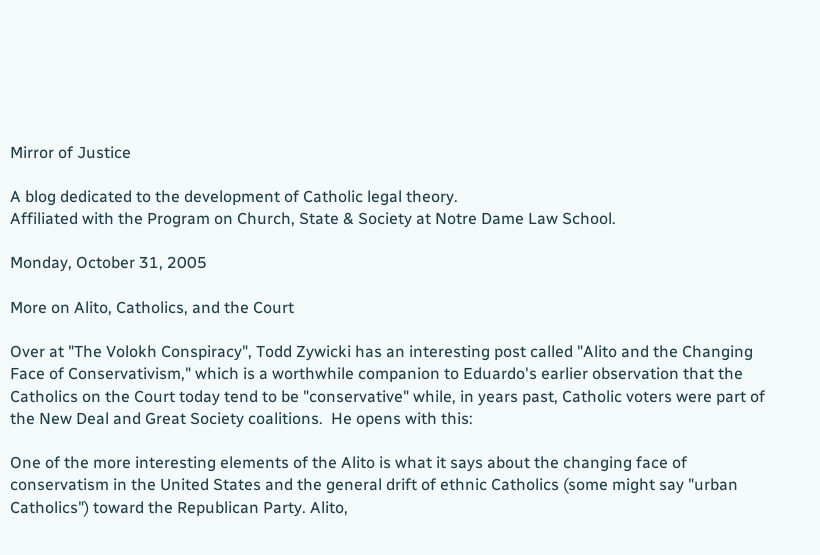Mirror of Justice

A blog dedicated to the development of Catholic legal theory.
Affiliated with the Program on Church, State & Society at Notre Dame Law School.

Monday, October 31, 2005

More on Alito, Catholics, and the Court

Over at "The Volokh Conspiracy", Todd Zywicki has an interesting post called "Alito and the Changing Face of Conservativism," which is a worthwhile companion to Eduardo's earlier observation that the Catholics on the Court today tend to be "conservative" while, in years past, Catholic voters were part of the New Deal and Great Society coalitions.  He opens with this:

One of the more interesting elements of the Alito is what it says about the changing face of conservatism in the United States and the general drift of ethnic Catholics (some might say "urban Catholics") toward the Republican Party. Alito,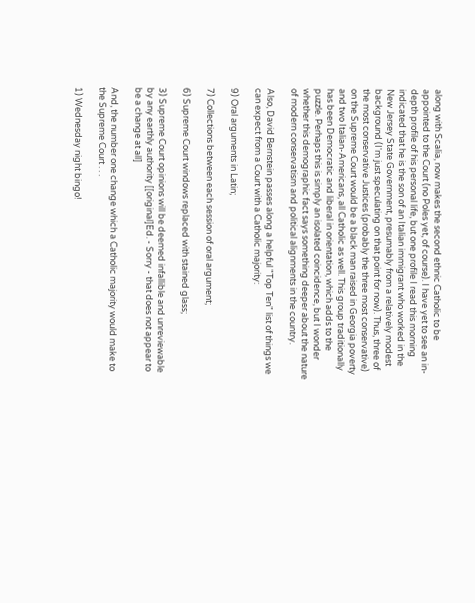along with Scalia, now makes the second ethnic Catholic to be appointed to the Court (no Poles yet, of course). I have yet to see an in-depth profile of his personal life, but one profile I read this morning indicated that he is the son of an Italian immigrant who worked in the New Jersey State Government, presumably from a relatively modest background (I'm just speculating on that point for now). Thus, three of the most conservative Justices (probably the three most conservative) on the Supreme Court would be a black man raised in Georgia poverty and two Italian-Americans, all Catholic as well. This group traditionally has been Democratic and liberal in orientation, which adds to the puzzle. Perhaps this is simply an isolated coincidence, but I wonder whether this demographic fact says something deeper about the nature of modern conservatism and political alignments in the country.

Also, David Bernstein passes along a helpful "Top Ten" list of things we can expect from a Court with a Catholic majority:

9) Oral arguments in Latin;

7) Collections between each session of oral argument;

6) Supreme Court windows replaced with stained glass;

3) Supreme Court opinions will be deemed infallible and unreviewable by any earthly authority [[original]Ed. - Sorry - that does not appear to be a change at all]

And, the number one change which a Catholic majority would make to the Supreme Court . . .

1) Wednesday night bingo!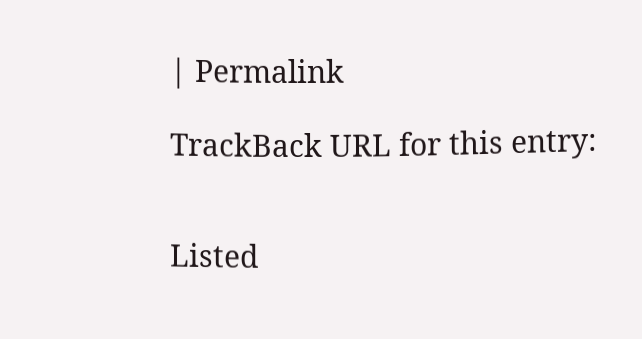| Permalink

TrackBack URL for this entry:


Listed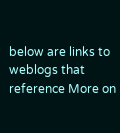below are links to weblogs that reference More on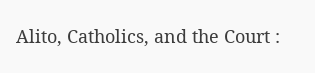Alito, Catholics, and the Court :